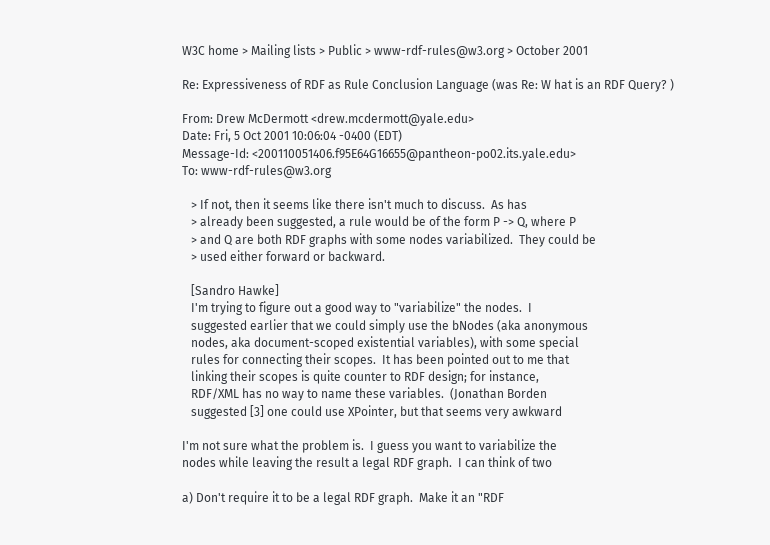W3C home > Mailing lists > Public > www-rdf-rules@w3.org > October 2001

Re: Expressiveness of RDF as Rule Conclusion Language (was Re: W hat is an RDF Query? )

From: Drew McDermott <drew.mcdermott@yale.edu>
Date: Fri, 5 Oct 2001 10:06:04 -0400 (EDT)
Message-Id: <200110051406.f95E64G16655@pantheon-po02.its.yale.edu>
To: www-rdf-rules@w3.org

   > If not, then it seems like there isn't much to discuss.  As has
   > already been suggested, a rule would be of the form P -> Q, where P
   > and Q are both RDF graphs with some nodes variabilized.  They could be
   > used either forward or backward.

   [Sandro Hawke]
   I'm trying to figure out a good way to "variabilize" the nodes.  I
   suggested earlier that we could simply use the bNodes (aka anonymous
   nodes, aka document-scoped existential variables), with some special
   rules for connecting their scopes.  It has been pointed out to me that
   linking their scopes is quite counter to RDF design; for instance,
   RDF/XML has no way to name these variables.  (Jonathan Borden
   suggested [3] one could use XPointer, but that seems very awkward

I'm not sure what the problem is.  I guess you want to variabilize the
nodes while leaving the result a legal RDF graph.  I can think of two

a) Don't require it to be a legal RDF graph.  Make it an "RDF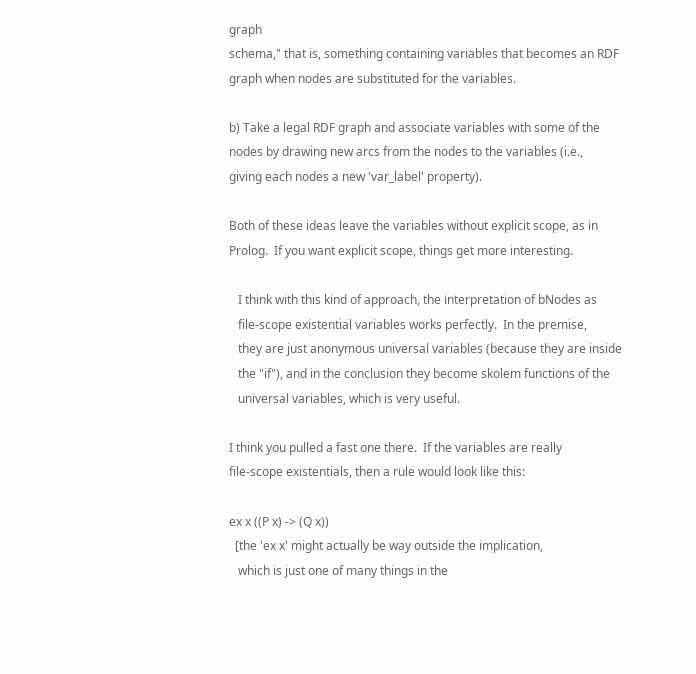graph
schema," that is, something containing variables that becomes an RDF
graph when nodes are substituted for the variables.

b) Take a legal RDF graph and associate variables with some of the
nodes by drawing new arcs from the nodes to the variables (i.e.,
giving each nodes a new 'var_label' property).

Both of these ideas leave the variables without explicit scope, as in
Prolog.  If you want explicit scope, things get more interesting.

   I think with this kind of approach, the interpretation of bNodes as
   file-scope existential variables works perfectly.  In the premise,
   they are just anonymous universal variables (because they are inside
   the "if"), and in the conclusion they become skolem functions of the
   universal variables, which is very useful.

I think you pulled a fast one there.  If the variables are really
file-scope existentials, then a rule would look like this:

ex x ((P x) -> (Q x))
  [the 'ex x' might actually be way outside the implication,
   which is just one of many things in the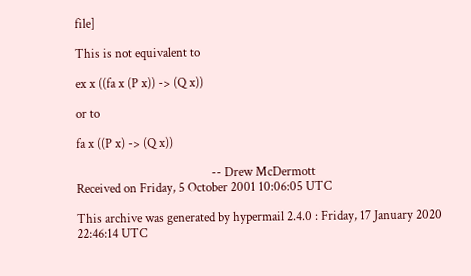file]

This is not equivalent to

ex x ((fa x (P x)) -> (Q x))

or to

fa x ((P x) -> (Q x))

                                             -- Drew McDermott
Received on Friday, 5 October 2001 10:06:05 UTC

This archive was generated by hypermail 2.4.0 : Friday, 17 January 2020 22:46:14 UTC